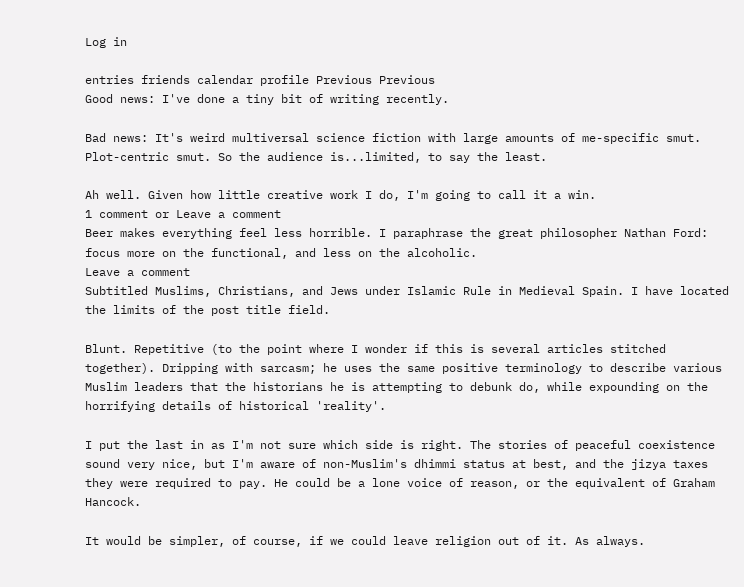Log in

entries friends calendar profile Previous Previous
Good news: I've done a tiny bit of writing recently.

Bad news: It's weird multiversal science fiction with large amounts of me-specific smut. Plot-centric smut. So the audience is...limited, to say the least.

Ah well. Given how little creative work I do, I'm going to call it a win.
1 comment or Leave a comment
Beer makes everything feel less horrible. I paraphrase the great philosopher Nathan Ford: focus more on the functional, and less on the alcoholic.
Leave a comment
Subtitled Muslims, Christians, and Jews under Islamic Rule in Medieval Spain. I have located the limits of the post title field.

Blunt. Repetitive (to the point where I wonder if this is several articles stitched together). Dripping with sarcasm; he uses the same positive terminology to describe various Muslim leaders that the historians he is attempting to debunk do, while expounding on the horrifying details of historical 'reality'.

I put the last in as I'm not sure which side is right. The stories of peaceful coexistence sound very nice, but I'm aware of non-Muslim's dhimmi status at best, and the jizya taxes they were required to pay. He could be a lone voice of reason, or the equivalent of Graham Hancock.

It would be simpler, of course, if we could leave religion out of it. As always.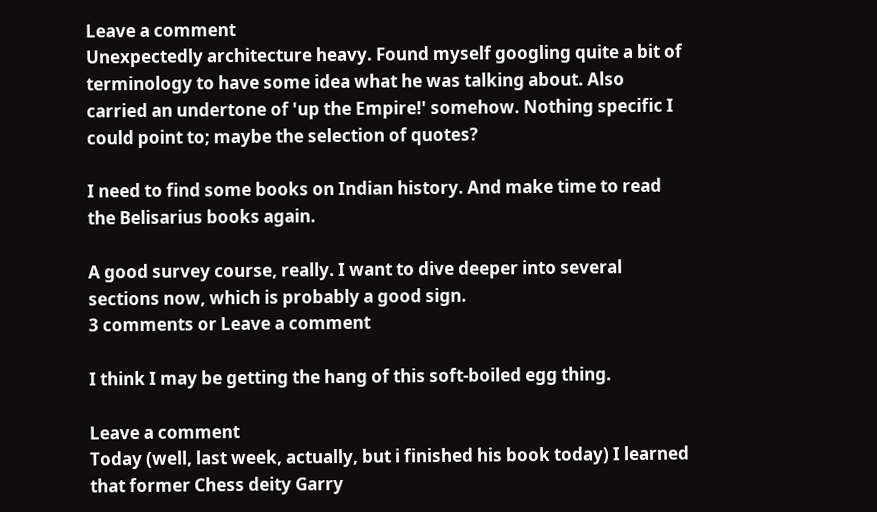Leave a comment
Unexpectedly architecture heavy. Found myself googling quite a bit of terminology to have some idea what he was talking about. Also carried an undertone of 'up the Empire!' somehow. Nothing specific I could point to; maybe the selection of quotes?

I need to find some books on Indian history. And make time to read the Belisarius books again.

A good survey course, really. I want to dive deeper into several sections now, which is probably a good sign.
3 comments or Leave a comment

I think I may be getting the hang of this soft-boiled egg thing.

Leave a comment
Today (well, last week, actually, but i finished his book today) I learned that former Chess deity Garry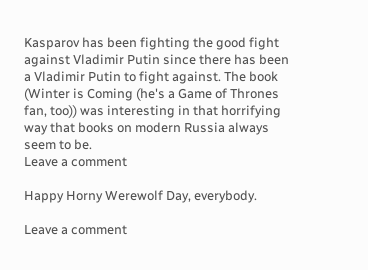Kasparov has been fighting the good fight against Vladimir Putin since there has been a Vladimir Putin to fight against. The book (Winter is Coming (he's a Game of Thrones fan, too)) was interesting in that horrifying way that books on modern Russia always seem to be.
Leave a comment

Happy Horny Werewolf Day, everybody.

Leave a comment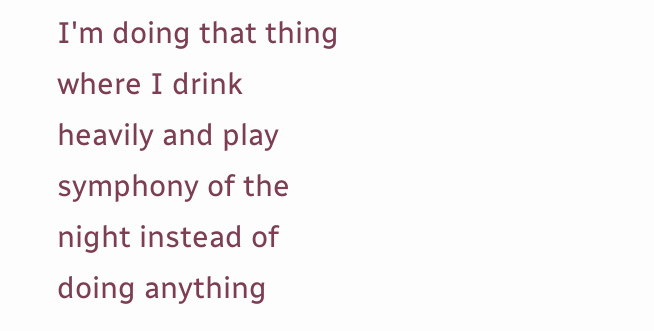I'm doing that thing where I drink heavily and play symphony of the night instead of doing anything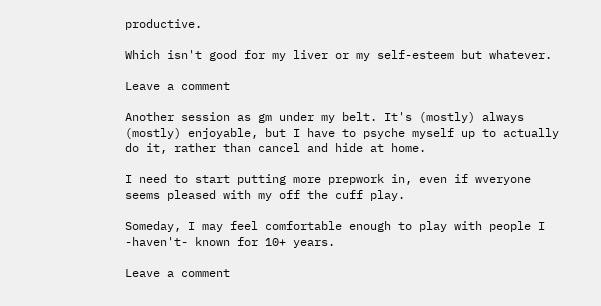productive.

Which isn't good for my liver or my self-esteem but whatever.

Leave a comment

Another session as gm under my belt. It's (mostly) always (mostly) enjoyable, but I have to psyche myself up to actually do it, rather than cancel and hide at home.

I need to start putting more prepwork in, even if wveryone seems pleased with my off the cuff play.

Someday, I may feel comfortable enough to play with people I -haven't- known for 10+ years.

Leave a comment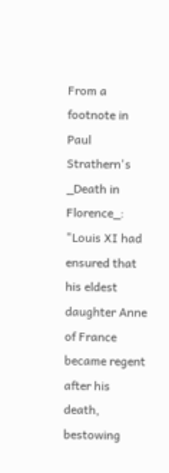From a footnote in Paul Strathern's _Death in Florence_: "Louis XI had ensured that his eldest daughter Anne of France became regent after his death, bestowing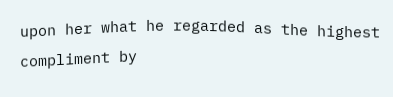upon her what he regarded as the highest compliment by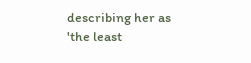describing her as 'the least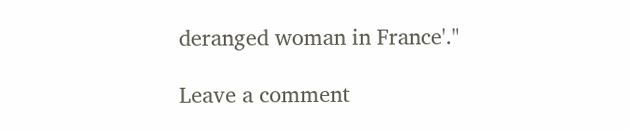deranged woman in France'."

Leave a comment